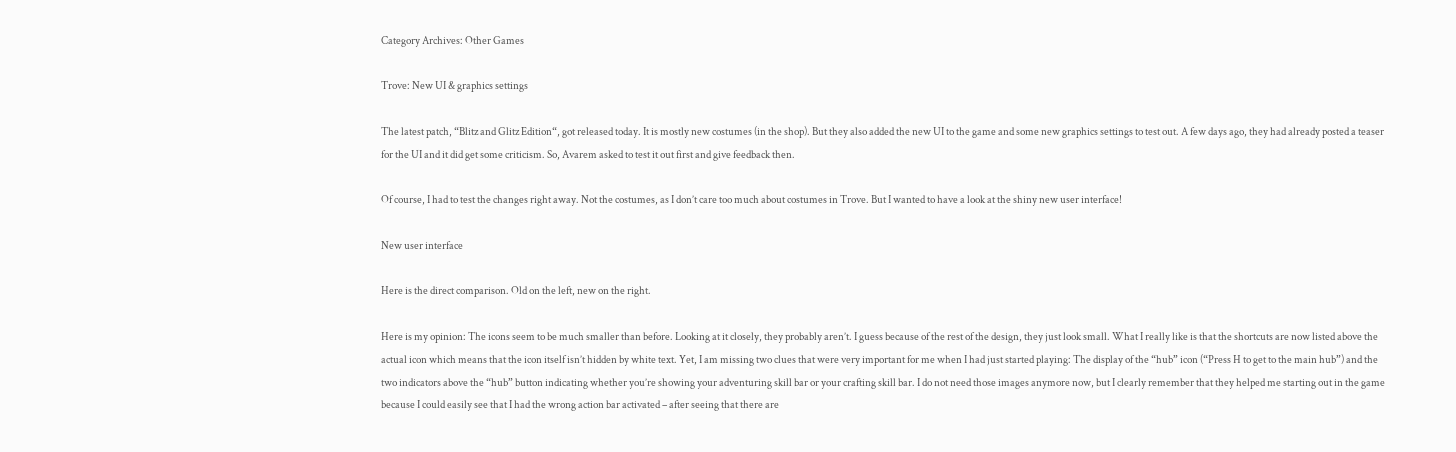Category Archives: Other Games

Trove: New UI & graphics settings

The latest patch, “Blitz and Glitz Edition“, got released today. It is mostly new costumes (in the shop). But they also added the new UI to the game and some new graphics settings to test out. A few days ago, they had already posted a teaser for the UI and it did get some criticism. So, Avarem asked to test it out first and give feedback then.

Of course, I had to test the changes right away. Not the costumes, as I don’t care too much about costumes in Trove. But I wanted to have a look at the shiny new user interface!

New user interface

Here is the direct comparison. Old on the left, new on the right.

Here is my opinion: The icons seem to be much smaller than before. Looking at it closely, they probably aren’t. I guess because of the rest of the design, they just look small. What I really like is that the shortcuts are now listed above the actual icon which means that the icon itself isn’t hidden by white text. Yet, I am missing two clues that were very important for me when I had just started playing: The display of the “hub” icon (“Press H to get to the main hub”) and the two indicators above the “hub” button indicating whether you’re showing your adventuring skill bar or your crafting skill bar. I do not need those images anymore now, but I clearly remember that they helped me starting out in the game because I could easily see that I had the wrong action bar activated – after seeing that there are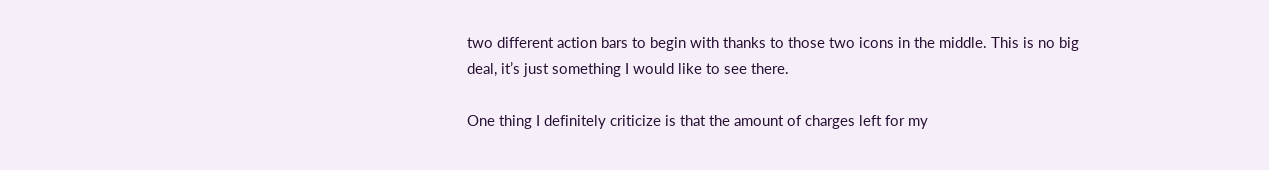two different action bars to begin with thanks to those two icons in the middle. This is no big deal, it’s just something I would like to see there.

One thing I definitely criticize is that the amount of charges left for my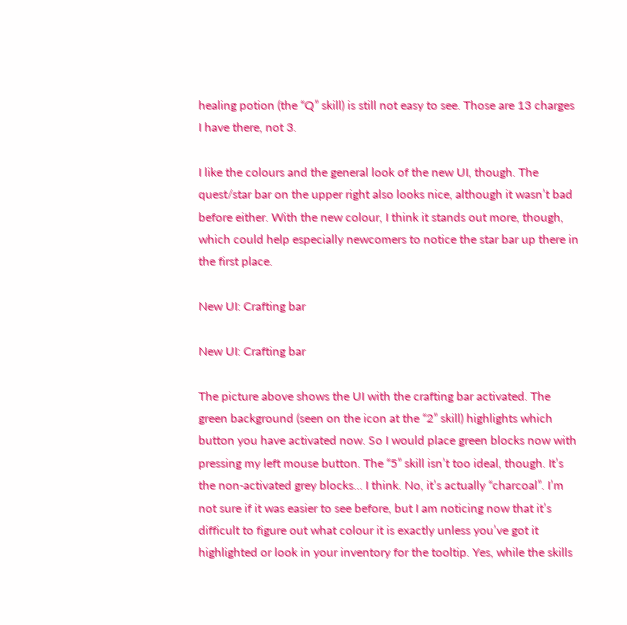healing potion (the “Q” skill) is still not easy to see. Those are 13 charges I have there, not 3.

I like the colours and the general look of the new UI, though. The quest/star bar on the upper right also looks nice, although it wasn’t bad before either. With the new colour, I think it stands out more, though, which could help especially newcomers to notice the star bar up there in the first place.

New UI: Crafting bar

New UI: Crafting bar

The picture above shows the UI with the crafting bar activated. The green background (seen on the icon at the “2” skill) highlights which button you have activated now. So I would place green blocks now with pressing my left mouse button. The “5” skill isn’t too ideal, though. It’s the non-activated grey blocks… I think. No, it’s actually “charcoal”. I’m not sure if it was easier to see before, but I am noticing now that it’s difficult to figure out what colour it is exactly unless you’ve got it highlighted or look in your inventory for the tooltip. Yes, while the skills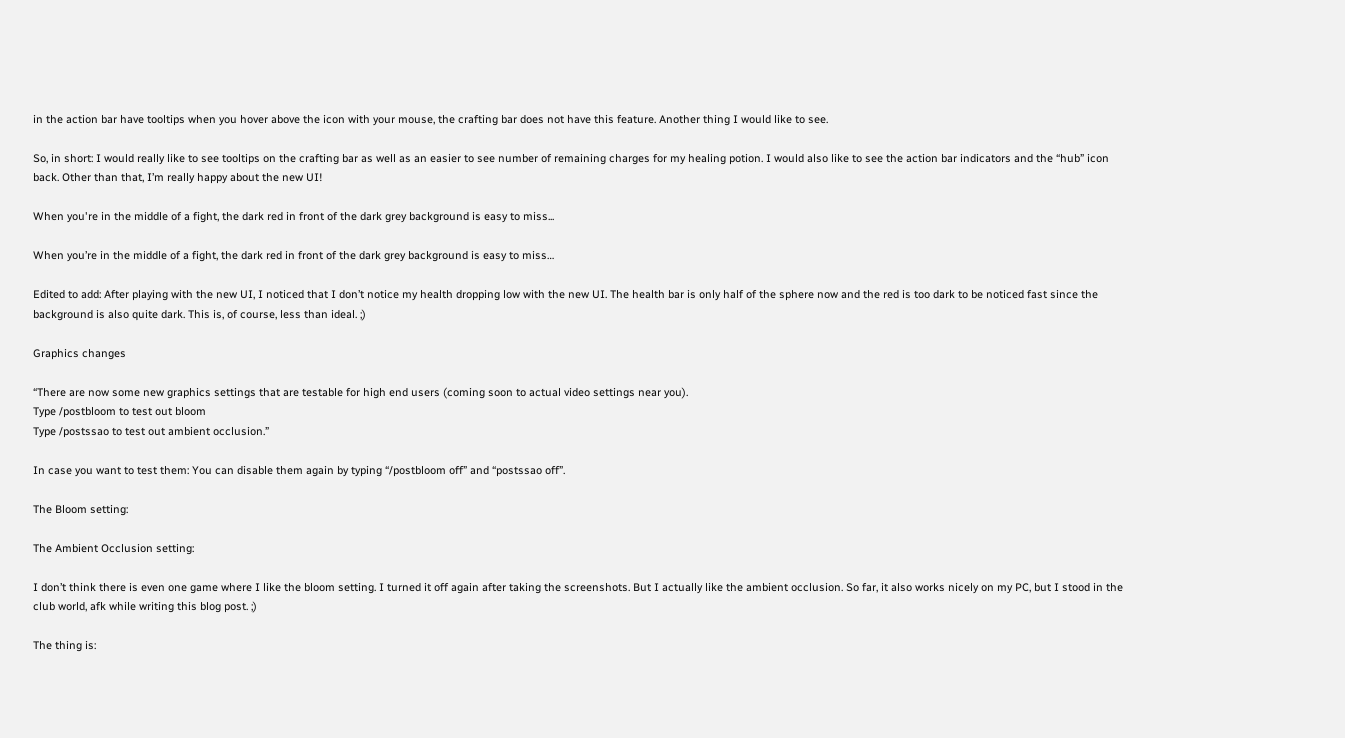in the action bar have tooltips when you hover above the icon with your mouse, the crafting bar does not have this feature. Another thing I would like to see.

So, in short: I would really like to see tooltips on the crafting bar as well as an easier to see number of remaining charges for my healing potion. I would also like to see the action bar indicators and the “hub” icon back. Other than that, I’m really happy about the new UI!

When you're in the middle of a fight, the dark red in front of the dark grey background is easy to miss...

When you’re in the middle of a fight, the dark red in front of the dark grey background is easy to miss…

Edited to add: After playing with the new UI, I noticed that I don’t notice my health dropping low with the new UI. The health bar is only half of the sphere now and the red is too dark to be noticed fast since the background is also quite dark. This is, of course, less than ideal. ;)

Graphics changes

“There are now some new graphics settings that are testable for high end users (coming soon to actual video settings near you).
Type /postbloom to test out bloom
Type /postssao to test out ambient occlusion.”

In case you want to test them: You can disable them again by typing “/postbloom off” and “postssao off”.

The Bloom setting:

The Ambient Occlusion setting:

I don’t think there is even one game where I like the bloom setting. I turned it off again after taking the screenshots. But I actually like the ambient occlusion. So far, it also works nicely on my PC, but I stood in the club world, afk while writing this blog post. ;)

The thing is: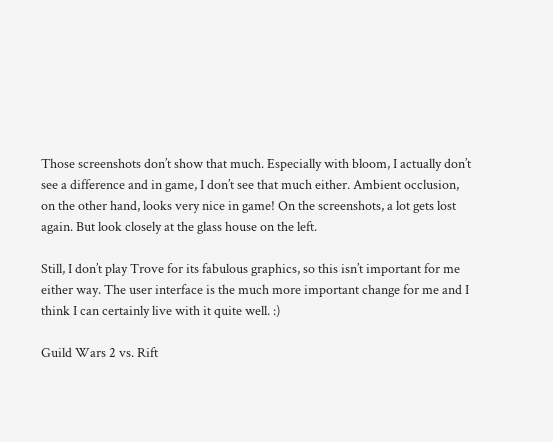Those screenshots don’t show that much. Especially with bloom, I actually don’t see a difference and in game, I don’t see that much either. Ambient occlusion, on the other hand, looks very nice in game! On the screenshots, a lot gets lost again. But look closely at the glass house on the left.

Still, I don’t play Trove for its fabulous graphics, so this isn’t important for me either way. The user interface is the much more important change for me and I think I can certainly live with it quite well. :)

Guild Wars 2 vs. Rift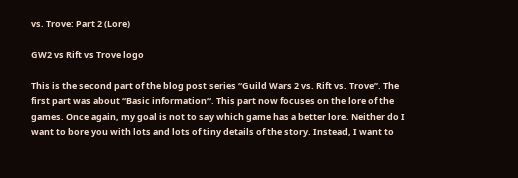vs. Trove: Part 2 (Lore)

GW2 vs Rift vs Trove logo

This is the second part of the blog post series “Guild Wars 2 vs. Rift vs. Trove”. The first part was about “Basic information“. This part now focuses on the lore of the games. Once again, my goal is not to say which game has a better lore. Neither do I want to bore you with lots and lots of tiny details of the story. Instead, I want to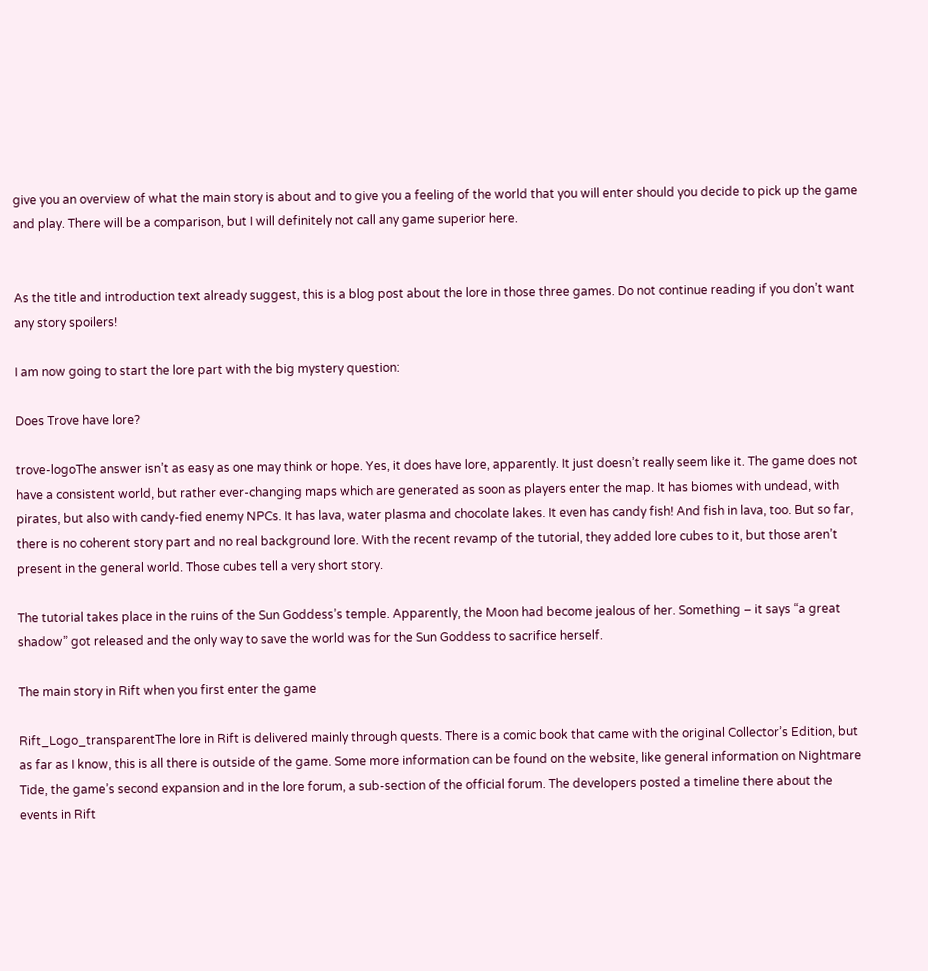give you an overview of what the main story is about and to give you a feeling of the world that you will enter should you decide to pick up the game and play. There will be a comparison, but I will definitely not call any game superior here.


As the title and introduction text already suggest, this is a blog post about the lore in those three games. Do not continue reading if you don’t want any story spoilers!

I am now going to start the lore part with the big mystery question:

Does Trove have lore?

trove-logoThe answer isn’t as easy as one may think or hope. Yes, it does have lore, apparently. It just doesn’t really seem like it. The game does not have a consistent world, but rather ever-changing maps which are generated as soon as players enter the map. It has biomes with undead, with pirates, but also with candy-fied enemy NPCs. It has lava, water plasma and chocolate lakes. It even has candy fish! And fish in lava, too. But so far, there is no coherent story part and no real background lore. With the recent revamp of the tutorial, they added lore cubes to it, but those aren’t present in the general world. Those cubes tell a very short story.

The tutorial takes place in the ruins of the Sun Goddess’s temple. Apparently, the Moon had become jealous of her. Something – it says “a great shadow” got released and the only way to save the world was for the Sun Goddess to sacrifice herself.

The main story in Rift when you first enter the game

Rift_Logo_transparentThe lore in Rift is delivered mainly through quests. There is a comic book that came with the original Collector’s Edition, but as far as I know, this is all there is outside of the game. Some more information can be found on the website, like general information on Nightmare Tide, the game’s second expansion and in the lore forum, a sub-section of the official forum. The developers posted a timeline there about the events in Rift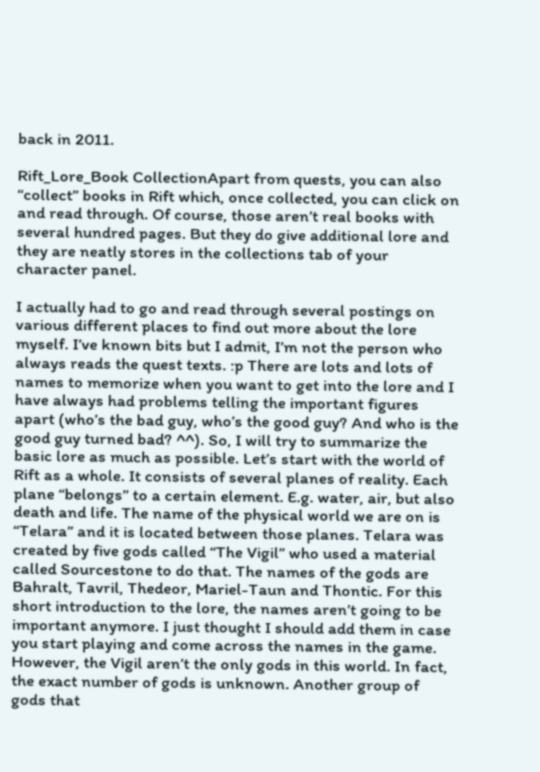back in 2011.

Rift_Lore_Book CollectionApart from quests, you can also “collect” books in Rift which, once collected, you can click on and read through. Of course, those aren’t real books with several hundred pages. But they do give additional lore and they are neatly stores in the collections tab of your character panel.

I actually had to go and read through several postings on various different places to find out more about the lore myself. I’ve known bits but I admit, I’m not the person who always reads the quest texts. :p There are lots and lots of names to memorize when you want to get into the lore and I have always had problems telling the important figures apart (who’s the bad guy, who’s the good guy? And who is the good guy turned bad? ^^). So, I will try to summarize the basic lore as much as possible. Let’s start with the world of Rift as a whole. It consists of several planes of reality. Each plane “belongs” to a certain element. E.g. water, air, but also death and life. The name of the physical world we are on is “Telara” and it is located between those planes. Telara was created by five gods called “The Vigil” who used a material called Sourcestone to do that. The names of the gods are Bahralt, Tavril, Thedeor, Mariel-Taun and Thontic. For this short introduction to the lore, the names aren’t going to be important anymore. I just thought I should add them in case you start playing and come across the names in the game. However, the Vigil aren’t the only gods in this world. In fact, the exact number of gods is unknown. Another group of gods that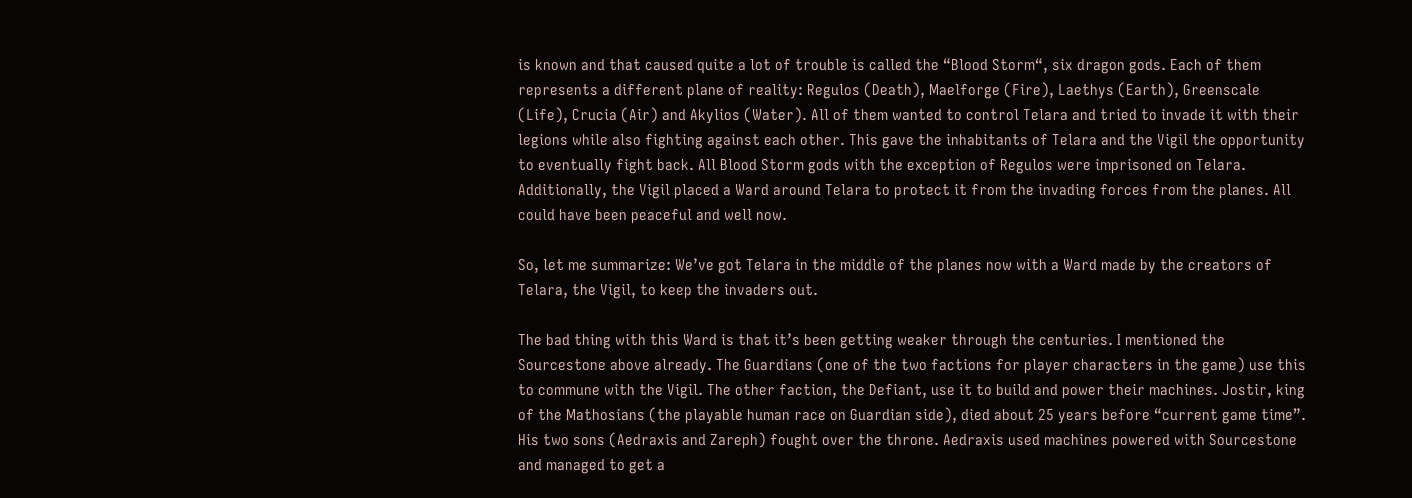is known and that caused quite a lot of trouble is called the “Blood Storm“, six dragon gods. Each of them represents a different plane of reality: Regulos (Death), Maelforge (Fire), Laethys (Earth), Greenscale (Life), Crucia (Air) and Akylios (Water). All of them wanted to control Telara and tried to invade it with their legions while also fighting against each other. This gave the inhabitants of Telara and the Vigil the opportunity to eventually fight back. All Blood Storm gods with the exception of Regulos were imprisoned on Telara. Additionally, the Vigil placed a Ward around Telara to protect it from the invading forces from the planes. All could have been peaceful and well now.

So, let me summarize: We’ve got Telara in the middle of the planes now with a Ward made by the creators of Telara, the Vigil, to keep the invaders out.

The bad thing with this Ward is that it’s been getting weaker through the centuries. I mentioned the Sourcestone above already. The Guardians (one of the two factions for player characters in the game) use this to commune with the Vigil. The other faction, the Defiant, use it to build and power their machines. Jostir, king of the Mathosians (the playable human race on Guardian side), died about 25 years before “current game time”. His two sons (Aedraxis and Zareph) fought over the throne. Aedraxis used machines powered with Sourcestone and managed to get a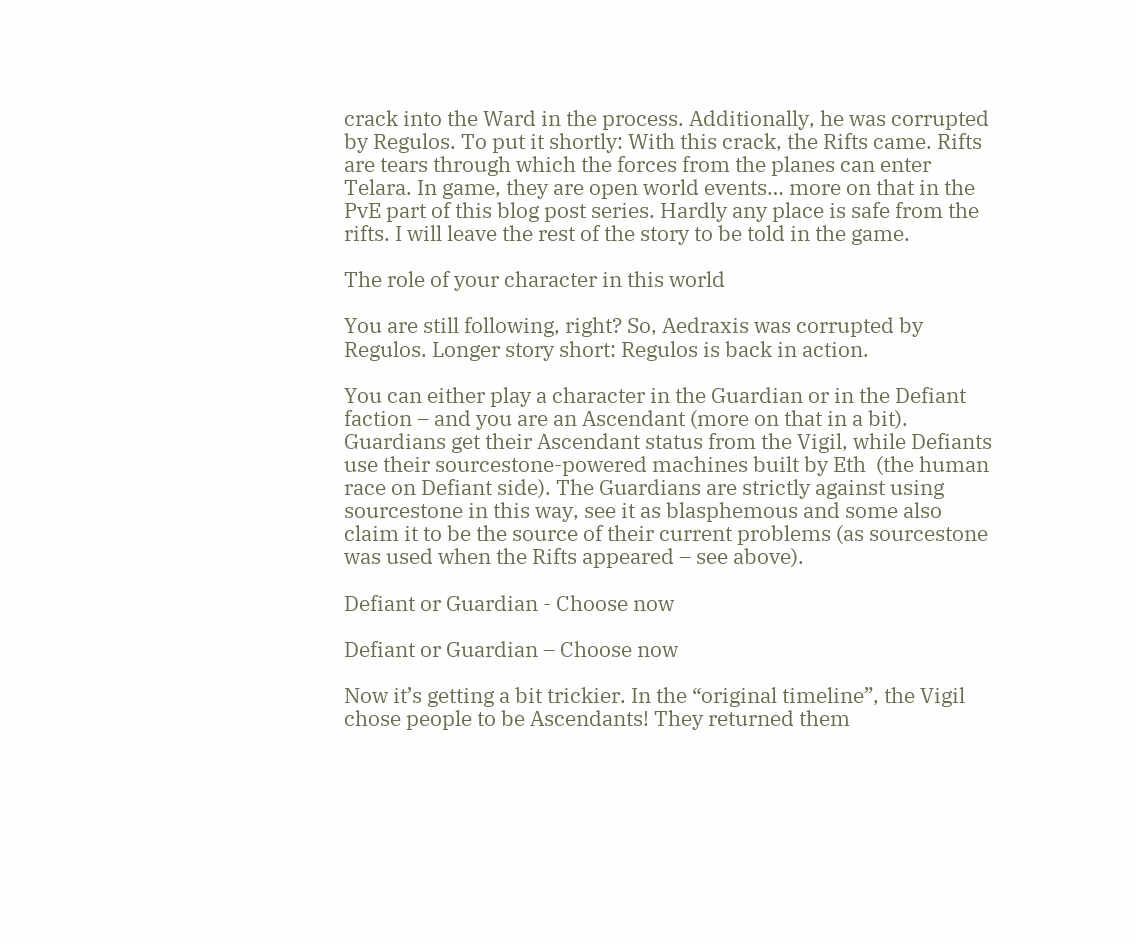crack into the Ward in the process. Additionally, he was corrupted by Regulos. To put it shortly: With this crack, the Rifts came. Rifts are tears through which the forces from the planes can enter Telara. In game, they are open world events… more on that in the PvE part of this blog post series. Hardly any place is safe from the rifts. I will leave the rest of the story to be told in the game.

The role of your character in this world

You are still following, right? So, Aedraxis was corrupted by Regulos. Longer story short: Regulos is back in action.

You can either play a character in the Guardian or in the Defiant faction – and you are an Ascendant (more on that in a bit). Guardians get their Ascendant status from the Vigil, while Defiants use their sourcestone-powered machines built by Eth  (the human race on Defiant side). The Guardians are strictly against using sourcestone in this way, see it as blasphemous and some also claim it to be the source of their current problems (as sourcestone was used when the Rifts appeared – see above).

Defiant or Guardian - Choose now

Defiant or Guardian – Choose now

Now it’s getting a bit trickier. In the “original timeline”, the Vigil chose people to be Ascendants! They returned them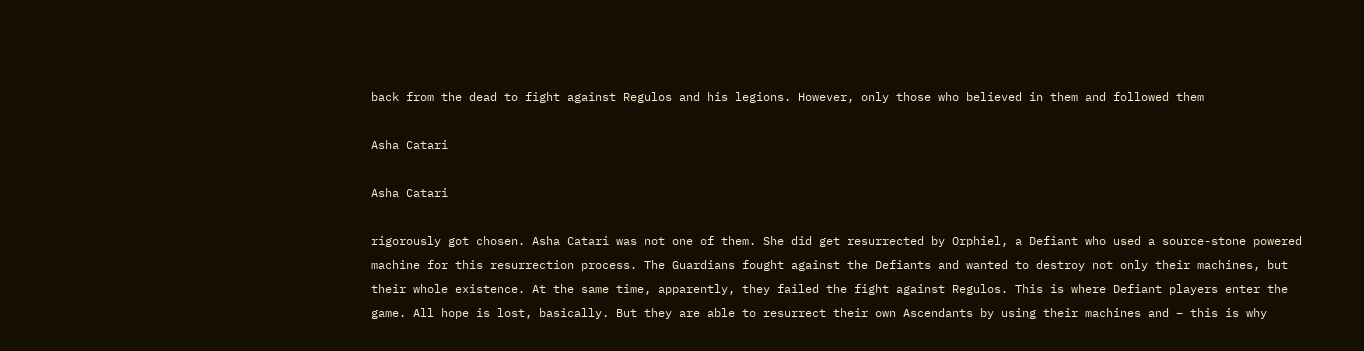back from the dead to fight against Regulos and his legions. However, only those who believed in them and followed them

Asha Catari

Asha Catari

rigorously got chosen. Asha Catari was not one of them. She did get resurrected by Orphiel, a Defiant who used a source-stone powered machine for this resurrection process. The Guardians fought against the Defiants and wanted to destroy not only their machines, but their whole existence. At the same time, apparently, they failed the fight against Regulos. This is where Defiant players enter the game. All hope is lost, basically. But they are able to resurrect their own Ascendants by using their machines and – this is why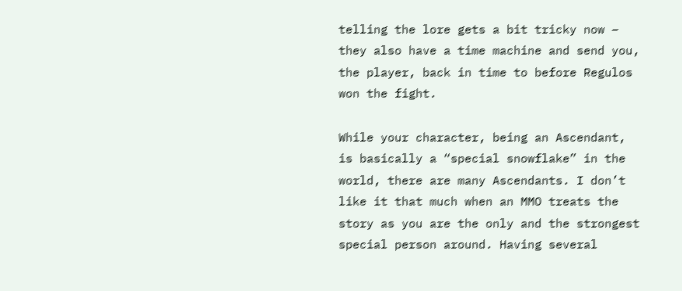telling the lore gets a bit tricky now – they also have a time machine and send you, the player, back in time to before Regulos won the fight.

While your character, being an Ascendant, is basically a “special snowflake” in the world, there are many Ascendants. I don’t like it that much when an MMO treats the story as you are the only and the strongest special person around. Having several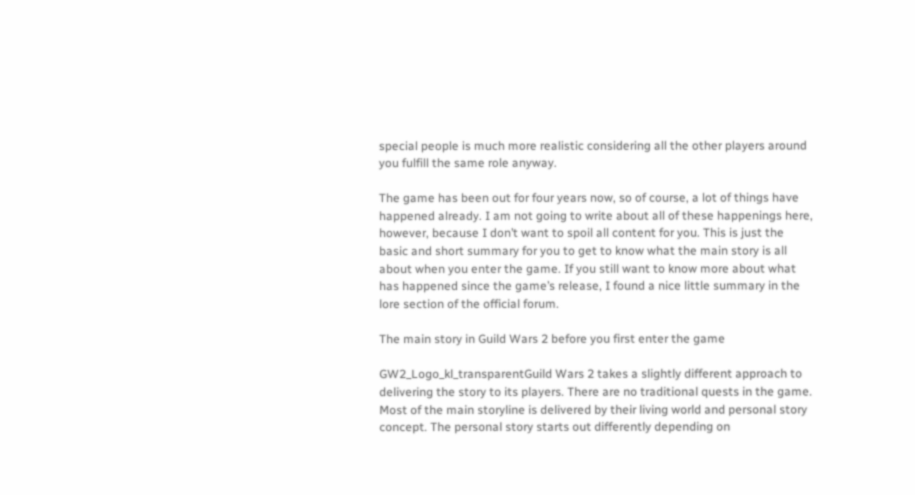special people is much more realistic considering all the other players around you fulfill the same role anyway.

The game has been out for four years now, so of course, a lot of things have happened already. I am not going to write about all of these happenings here, however, because I don’t want to spoil all content for you. This is just the basic and short summary for you to get to know what the main story is all about when you enter the game. If you still want to know more about what has happened since the game’s release, I found a nice little summary in the lore section of the official forum.

The main story in Guild Wars 2 before you first enter the game

GW2_Logo_kl_transparentGuild Wars 2 takes a slightly different approach to delivering the story to its players. There are no traditional quests in the game. Most of the main storyline is delivered by their living world and personal story concept. The personal story starts out differently depending on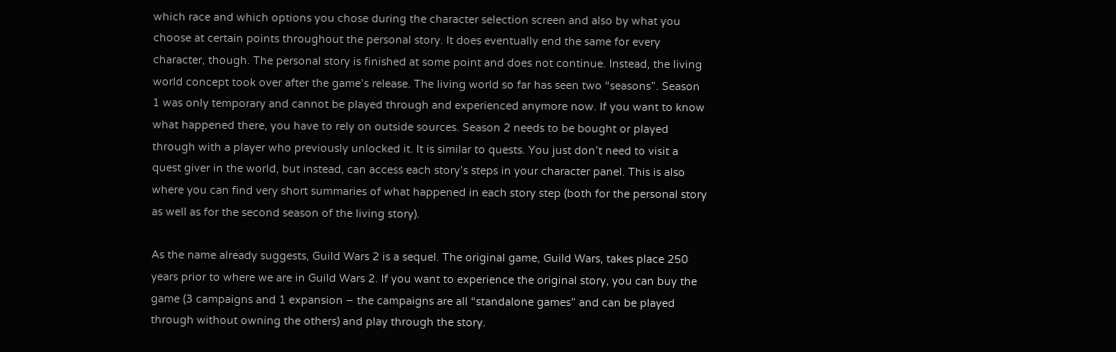which race and which options you chose during the character selection screen and also by what you choose at certain points throughout the personal story. It does eventually end the same for every character, though. The personal story is finished at some point and does not continue. Instead, the living world concept took over after the game’s release. The living world so far has seen two “seasons”. Season 1 was only temporary and cannot be played through and experienced anymore now. If you want to know what happened there, you have to rely on outside sources. Season 2 needs to be bought or played through with a player who previously unlocked it. It is similar to quests. You just don’t need to visit a quest giver in the world, but instead, can access each story’s steps in your character panel. This is also where you can find very short summaries of what happened in each story step (both for the personal story as well as for the second season of the living story).

As the name already suggests, Guild Wars 2 is a sequel. The original game, Guild Wars, takes place 250 years prior to where we are in Guild Wars 2. If you want to experience the original story, you can buy the game (3 campaigns and 1 expansion – the campaigns are all “standalone games” and can be played through without owning the others) and play through the story.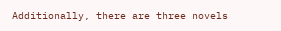Additionally, there are three novels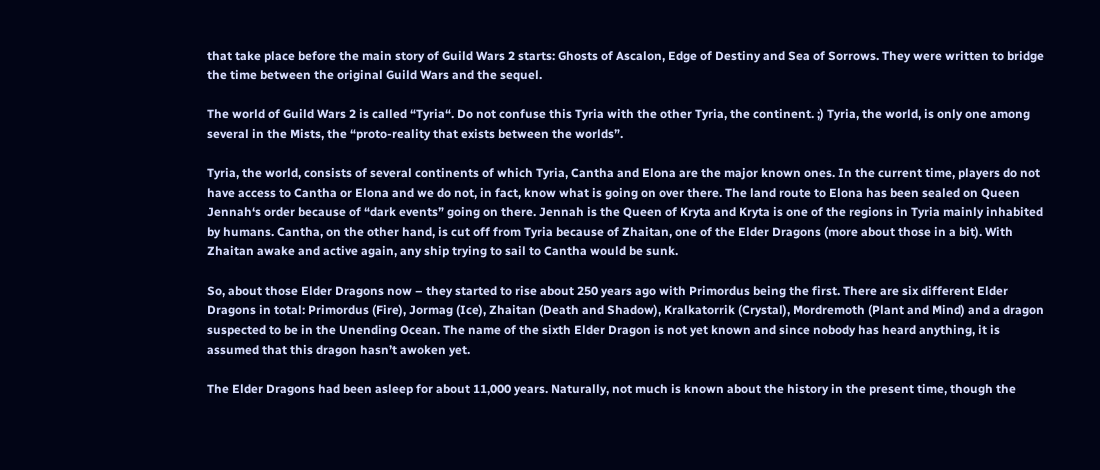that take place before the main story of Guild Wars 2 starts: Ghosts of Ascalon, Edge of Destiny and Sea of Sorrows. They were written to bridge the time between the original Guild Wars and the sequel.

The world of Guild Wars 2 is called “Tyria“. Do not confuse this Tyria with the other Tyria, the continent. ;) Tyria, the world, is only one among several in the Mists, the “proto-reality that exists between the worlds”.

Tyria, the world, consists of several continents of which Tyria, Cantha and Elona are the major known ones. In the current time, players do not have access to Cantha or Elona and we do not, in fact, know what is going on over there. The land route to Elona has been sealed on Queen Jennah‘s order because of “dark events” going on there. Jennah is the Queen of Kryta and Kryta is one of the regions in Tyria mainly inhabited by humans. Cantha, on the other hand, is cut off from Tyria because of Zhaitan, one of the Elder Dragons (more about those in a bit). With Zhaitan awake and active again, any ship trying to sail to Cantha would be sunk.

So, about those Elder Dragons now – they started to rise about 250 years ago with Primordus being the first. There are six different Elder Dragons in total: Primordus (Fire), Jormag (Ice), Zhaitan (Death and Shadow), Kralkatorrik (Crystal), Mordremoth (Plant and Mind) and a dragon suspected to be in the Unending Ocean. The name of the sixth Elder Dragon is not yet known and since nobody has heard anything, it is assumed that this dragon hasn’t awoken yet.

The Elder Dragons had been asleep for about 11,000 years. Naturally, not much is known about the history in the present time, though the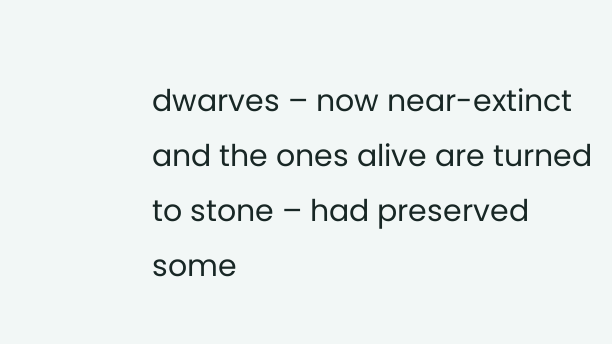dwarves – now near-extinct and the ones alive are turned to stone – had preserved some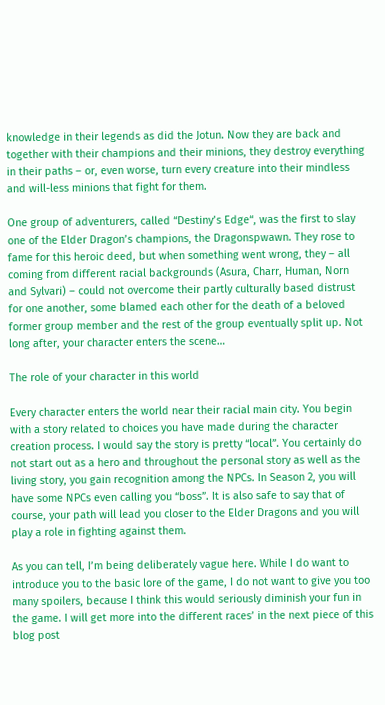knowledge in their legends as did the Jotun. Now they are back and together with their champions and their minions, they destroy everything in their paths – or, even worse, turn every creature into their mindless and will-less minions that fight for them.

One group of adventurers, called “Destiny’s Edge“, was the first to slay one of the Elder Dragon’s champions, the Dragonspwawn. They rose to fame for this heroic deed, but when something went wrong, they – all coming from different racial backgrounds (Asura, Charr, Human, Norn and Sylvari) – could not overcome their partly culturally based distrust for one another, some blamed each other for the death of a beloved former group member and the rest of the group eventually split up. Not long after, your character enters the scene…

The role of your character in this world

Every character enters the world near their racial main city. You begin with a story related to choices you have made during the character creation process. I would say the story is pretty “local”. You certainly do not start out as a hero and throughout the personal story as well as the living story, you gain recognition among the NPCs. In Season 2, you will have some NPCs even calling you “boss”. It is also safe to say that of course, your path will lead you closer to the Elder Dragons and you will play a role in fighting against them.

As you can tell, I’m being deliberately vague here. While I do want to introduce you to the basic lore of the game, I do not want to give you too many spoilers, because I think this would seriously diminish your fun in the game. I will get more into the different races’ in the next piece of this blog post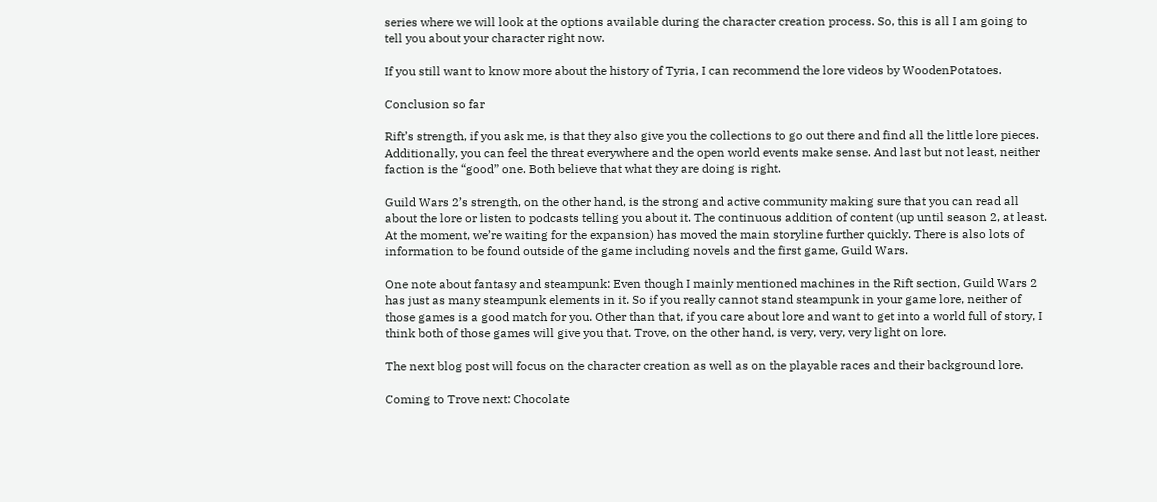series where we will look at the options available during the character creation process. So, this is all I am going to tell you about your character right now.

If you still want to know more about the history of Tyria, I can recommend the lore videos by WoodenPotatoes.

Conclusion so far

Rift’s strength, if you ask me, is that they also give you the collections to go out there and find all the little lore pieces. Additionally, you can feel the threat everywhere and the open world events make sense. And last but not least, neither faction is the “good” one. Both believe that what they are doing is right.

Guild Wars 2’s strength, on the other hand, is the strong and active community making sure that you can read all about the lore or listen to podcasts telling you about it. The continuous addition of content (up until season 2, at least. At the moment, we’re waiting for the expansion) has moved the main storyline further quickly. There is also lots of information to be found outside of the game including novels and the first game, Guild Wars.

One note about fantasy and steampunk: Even though I mainly mentioned machines in the Rift section, Guild Wars 2 has just as many steampunk elements in it. So if you really cannot stand steampunk in your game lore, neither of those games is a good match for you. Other than that, if you care about lore and want to get into a world full of story, I think both of those games will give you that. Trove, on the other hand, is very, very, very light on lore.

The next blog post will focus on the character creation as well as on the playable races and their background lore.

Coming to Trove next: Chocolate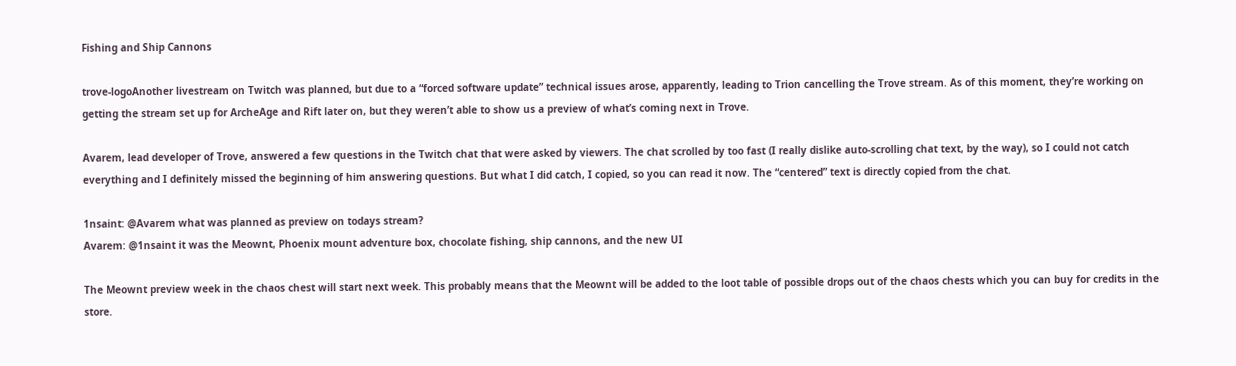Fishing and Ship Cannons

trove-logoAnother livestream on Twitch was planned, but due to a “forced software update” technical issues arose, apparently, leading to Trion cancelling the Trove stream. As of this moment, they’re working on getting the stream set up for ArcheAge and Rift later on, but they weren’t able to show us a preview of what’s coming next in Trove.

Avarem, lead developer of Trove, answered a few questions in the Twitch chat that were asked by viewers. The chat scrolled by too fast (I really dislike auto-scrolling chat text, by the way), so I could not catch everything and I definitely missed the beginning of him answering questions. But what I did catch, I copied, so you can read it now. The “centered” text is directly copied from the chat.

1nsaint: @Avarem what was planned as preview on todays stream?
Avarem: @1nsaint it was the Meownt, Phoenix mount adventure box, chocolate fishing, ship cannons, and the new UI

The Meownt preview week in the chaos chest will start next week. This probably means that the Meownt will be added to the loot table of possible drops out of the chaos chests which you can buy for credits in the store.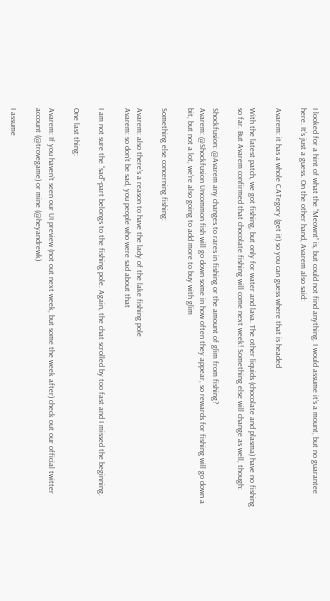I looked for a hint of what the “Meownt” is, but could not find anything. I would assume it’s a mount, but no guarantee here. It’s just a guess. On the other hand, Avarem also said:

Avarem: it has a whole CATegory (get it) so you can guess where that is headed

With the latest patch, we got fishing, but only for water and lava. The other liquids (chocolate and plasma) have no fishing so far. But Avarem confirmed that chocolate fishing will come next week! Something else will change as well, though:

Shockfusion: @Avarem any changes to rares in fishing or the amount of glim from fishing?
Avarem: @Shockfusion Uncommon fish will go down some in how often they appear, so rewards for fishing will go down a bit, but not a lot, we’re also going to add more to buy with glim

Something else concerning fishing:

Avarem: also there’s a reason to have the lady of the lake fishing pole
Avarem: so don’t be sad, you people who were sad about that

I am not sure the “sad”-part belongs to the fishing pole. Again, the chat scrolled by too fast and I missed the beginning.

One last thing:

Avarem: If you haven’t seen our UI preview (not out next week, but some the week after) check out our official twitter account (@trovegame) or mine (@heyandrewk)

I assume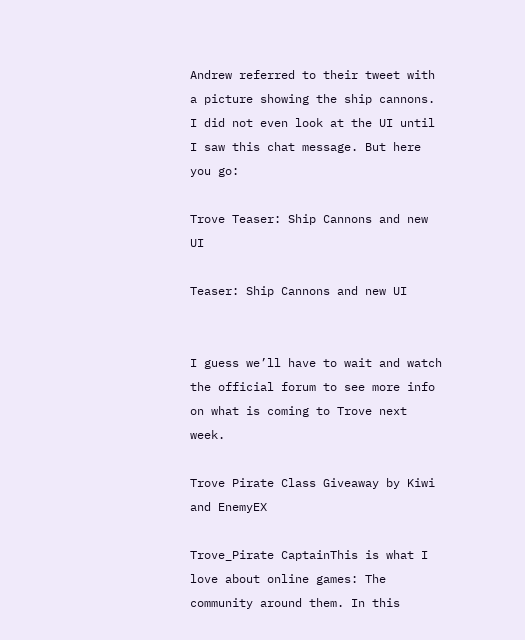Andrew referred to their tweet with a picture showing the ship cannons. I did not even look at the UI until I saw this chat message. But here you go:

Trove Teaser: Ship Cannons and new UI

Teaser: Ship Cannons and new UI


I guess we’ll have to wait and watch the official forum to see more info on what is coming to Trove next week.

Trove Pirate Class Giveaway by Kiwi and EnemyEX

Trove_Pirate CaptainThis is what I love about online games: The community around them. In this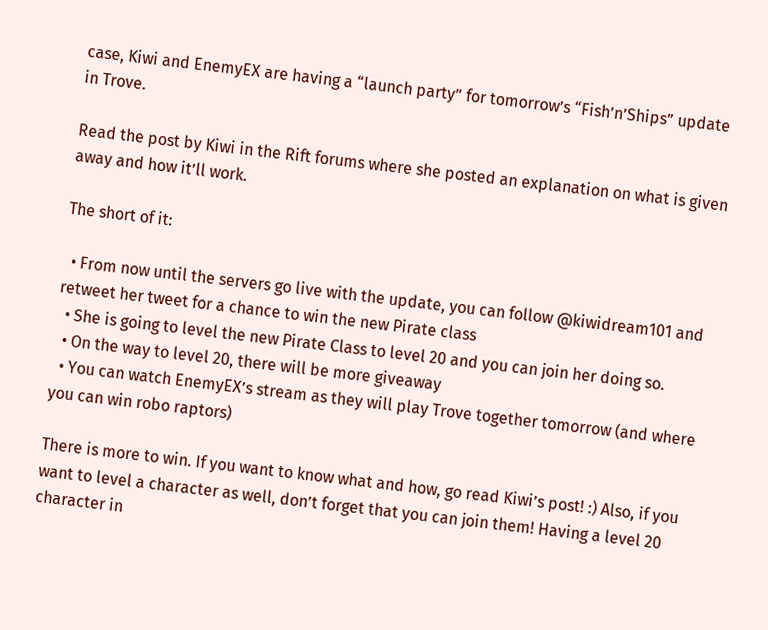case, Kiwi and EnemyEX are having a “launch party” for tomorrow’s “Fish’n’Ships” update in Trove.

Read the post by Kiwi in the Rift forums where she posted an explanation on what is given away and how it’ll work.

The short of it:

  • From now until the servers go live with the update, you can follow @kiwidream101 and retweet her tweet for a chance to win the new Pirate class
  • She is going to level the new Pirate Class to level 20 and you can join her doing so.
  • On the way to level 20, there will be more giveaway
  • You can watch EnemyEX’s stream as they will play Trove together tomorrow (and where you can win robo raptors)

There is more to win. If you want to know what and how, go read Kiwi’s post! :) Also, if you want to level a character as well, don’t forget that you can join them! Having a level 20 character in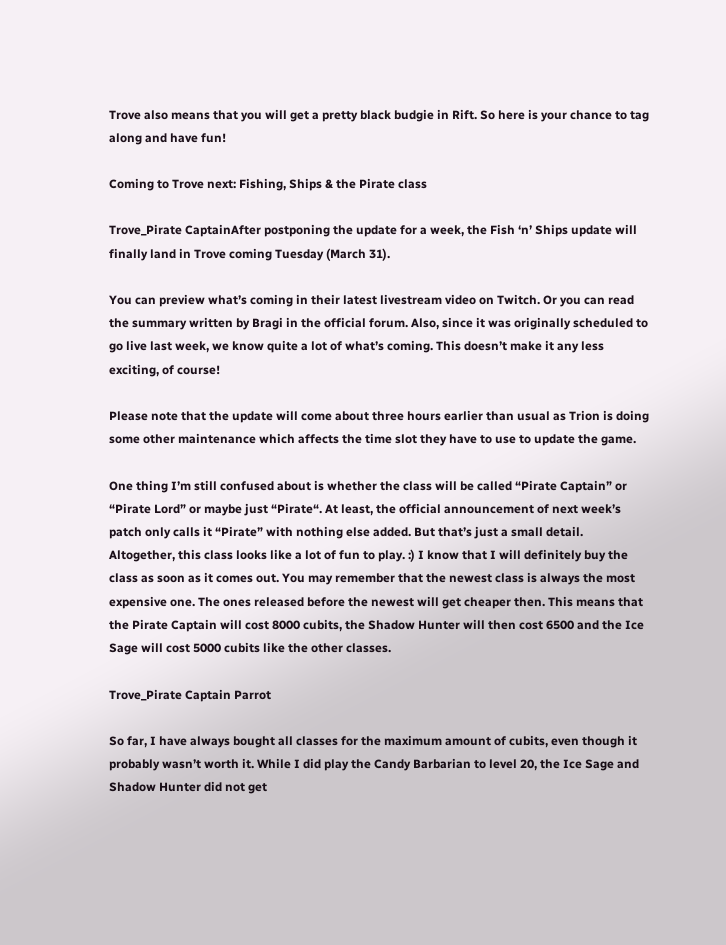Trove also means that you will get a pretty black budgie in Rift. So here is your chance to tag along and have fun!

Coming to Trove next: Fishing, Ships & the Pirate class

Trove_Pirate CaptainAfter postponing the update for a week, the Fish ‘n’ Ships update will finally land in Trove coming Tuesday (March 31).

You can preview what’s coming in their latest livestream video on Twitch. Or you can read the summary written by Bragi in the official forum. Also, since it was originally scheduled to go live last week, we know quite a lot of what’s coming. This doesn’t make it any less exciting, of course!

Please note that the update will come about three hours earlier than usual as Trion is doing some other maintenance which affects the time slot they have to use to update the game.

One thing I’m still confused about is whether the class will be called “Pirate Captain” or “Pirate Lord” or maybe just “Pirate“. At least, the official announcement of next week’s patch only calls it “Pirate” with nothing else added. But that’s just a small detail. Altogether, this class looks like a lot of fun to play. :) I know that I will definitely buy the class as soon as it comes out. You may remember that the newest class is always the most expensive one. The ones released before the newest will get cheaper then. This means that the Pirate Captain will cost 8000 cubits, the Shadow Hunter will then cost 6500 and the Ice Sage will cost 5000 cubits like the other classes.

Trove_Pirate Captain Parrot

So far, I have always bought all classes for the maximum amount of cubits, even though it probably wasn’t worth it. While I did play the Candy Barbarian to level 20, the Ice Sage and Shadow Hunter did not get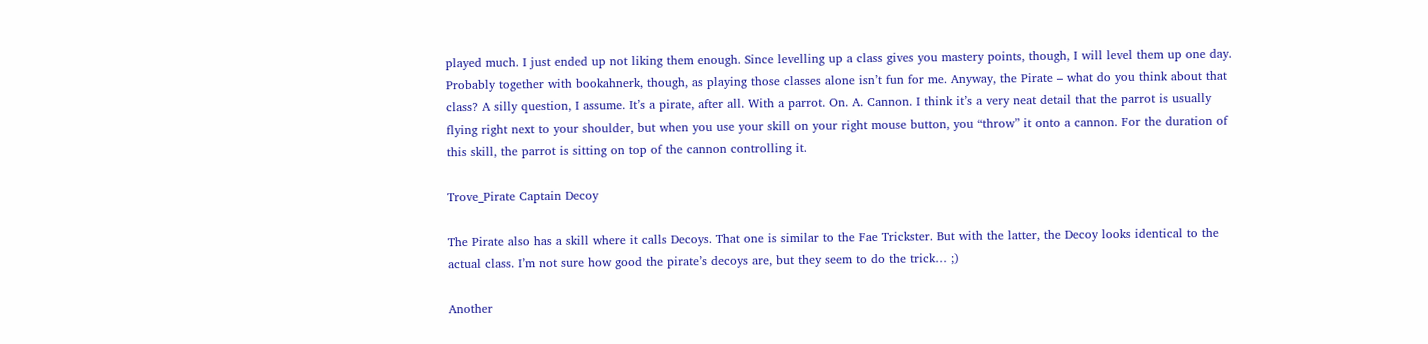played much. I just ended up not liking them enough. Since levelling up a class gives you mastery points, though, I will level them up one day. Probably together with bookahnerk, though, as playing those classes alone isn’t fun for me. Anyway, the Pirate – what do you think about that class? A silly question, I assume. It’s a pirate, after all. With a parrot. On. A. Cannon. I think it’s a very neat detail that the parrot is usually flying right next to your shoulder, but when you use your skill on your right mouse button, you “throw” it onto a cannon. For the duration of this skill, the parrot is sitting on top of the cannon controlling it.

Trove_Pirate Captain Decoy

The Pirate also has a skill where it calls Decoys. That one is similar to the Fae Trickster. But with the latter, the Decoy looks identical to the actual class. I’m not sure how good the pirate’s decoys are, but they seem to do the trick… ;)

Another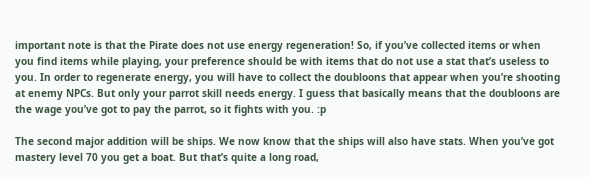important note is that the Pirate does not use energy regeneration! So, if you’ve collected items or when you find items while playing, your preference should be with items that do not use a stat that’s useless to you. In order to regenerate energy, you will have to collect the doubloons that appear when you’re shooting at enemy NPCs. But only your parrot skill needs energy. I guess that basically means that the doubloons are the wage you’ve got to pay the parrot, so it fights with you. :p

The second major addition will be ships. We now know that the ships will also have stats. When you’ve got mastery level 70 you get a boat. But that’s quite a long road,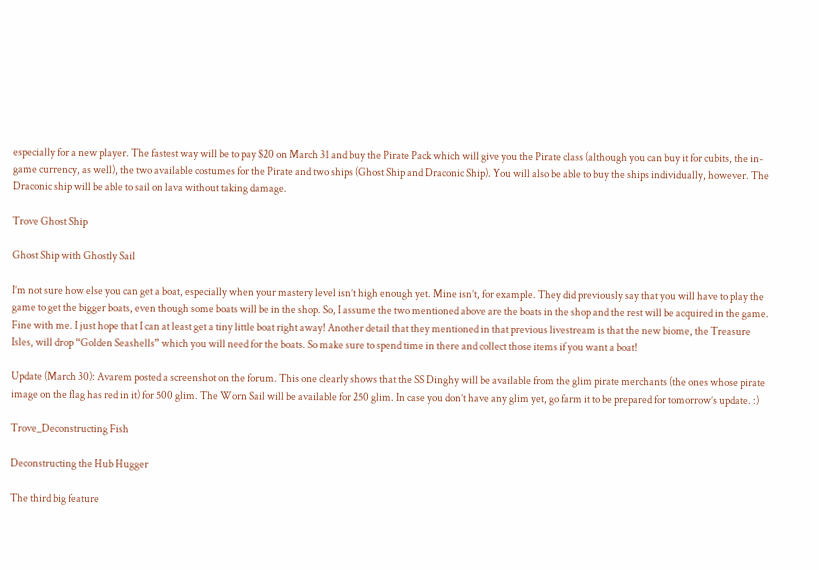especially for a new player. The fastest way will be to pay $20 on March 31 and buy the Pirate Pack which will give you the Pirate class (although you can buy it for cubits, the in-game currency, as well), the two available costumes for the Pirate and two ships (Ghost Ship and Draconic Ship). You will also be able to buy the ships individually, however. The Draconic ship will be able to sail on lava without taking damage.

Trove Ghost Ship

Ghost Ship with Ghostly Sail

I’m not sure how else you can get a boat, especially when your mastery level isn’t high enough yet. Mine isn’t, for example. They did previously say that you will have to play the game to get the bigger boats, even though some boats will be in the shop. So, I assume the two mentioned above are the boats in the shop and the rest will be acquired in the game. Fine with me. I just hope that I can at least get a tiny little boat right away! Another detail that they mentioned in that previous livestream is that the new biome, the Treasure Isles, will drop “Golden Seashells” which you will need for the boats. So make sure to spend time in there and collect those items if you want a boat!

Update (March 30): Avarem posted a screenshot on the forum. This one clearly shows that the SS Dinghy will be available from the glim pirate merchants (the ones whose pirate image on the flag has red in it) for 500 glim. The Worn Sail will be available for 250 glim. In case you don’t have any glim yet, go farm it to be prepared for tomorrow’s update. :)

Trove_Deconstructing Fish

Deconstructing the Hub Hugger

The third big feature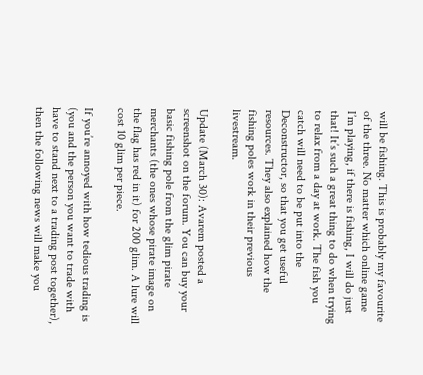will be fishing. This is probably my favourite of the three. No matter which online game I’m playing, if there is fishing, I will do just that! It’s such a great thing to do when trying to relax from a day at work. The fish you catch will need to be put into the Deconstructor, so that you get useful resources. They also explained how the fishing poles work in their previous livestream.

Update (March 30): Avarem posted a screenshot on the forum. You can buy your basic fishing pole from the glim pirate merchants (the ones whose pirate image on the flag has red in it) for 200 glim. A lure will cost 10 glim per piece.

If you’re annoyed with how tedious trading is (you and the person you want to trade with have to stand next to a trading post together), then the following news will make you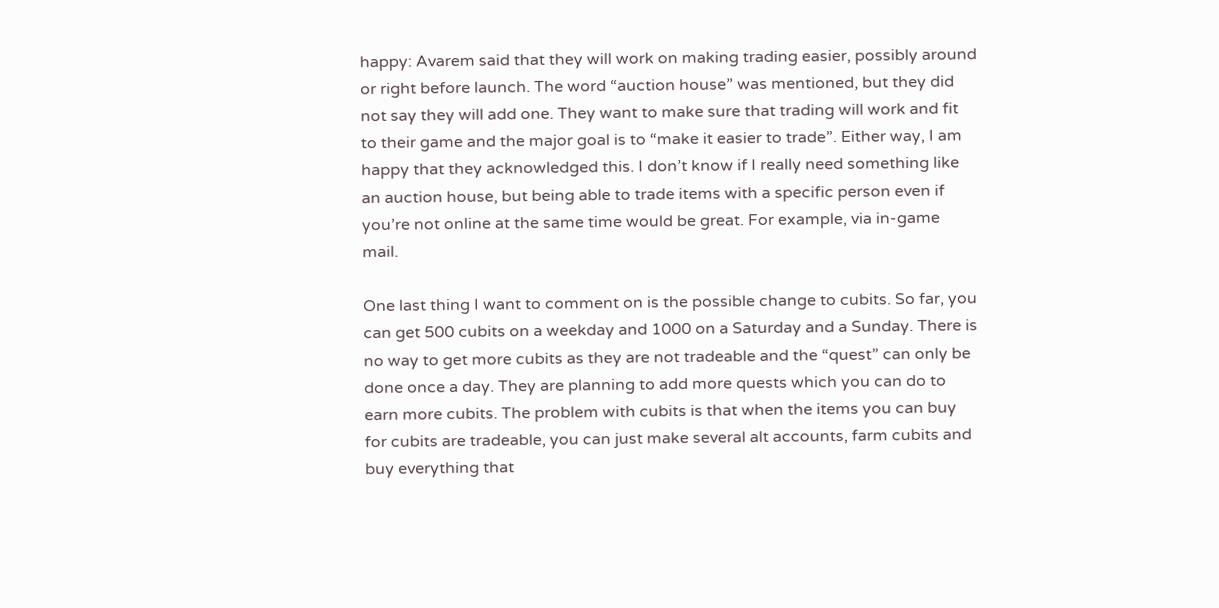happy: Avarem said that they will work on making trading easier, possibly around or right before launch. The word “auction house” was mentioned, but they did not say they will add one. They want to make sure that trading will work and fit to their game and the major goal is to “make it easier to trade”. Either way, I am happy that they acknowledged this. I don’t know if I really need something like an auction house, but being able to trade items with a specific person even if you’re not online at the same time would be great. For example, via in-game mail.

One last thing I want to comment on is the possible change to cubits. So far, you can get 500 cubits on a weekday and 1000 on a Saturday and a Sunday. There is no way to get more cubits as they are not tradeable and the “quest” can only be done once a day. They are planning to add more quests which you can do to earn more cubits. The problem with cubits is that when the items you can buy for cubits are tradeable, you can just make several alt accounts, farm cubits and buy everything that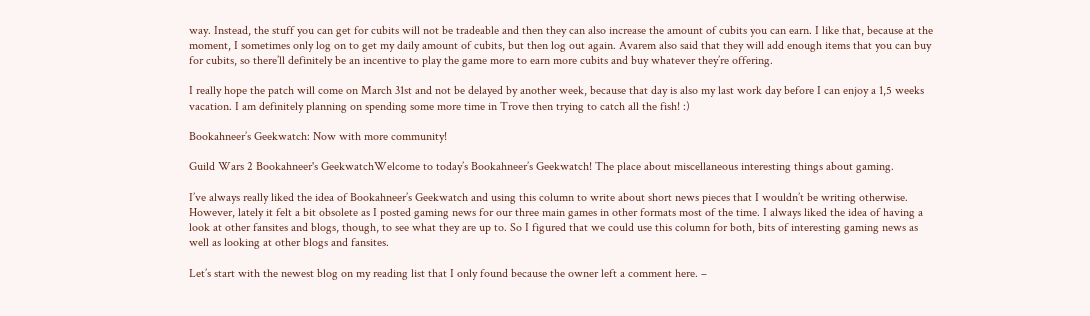way. Instead, the stuff you can get for cubits will not be tradeable and then they can also increase the amount of cubits you can earn. I like that, because at the moment, I sometimes only log on to get my daily amount of cubits, but then log out again. Avarem also said that they will add enough items that you can buy for cubits, so there’ll definitely be an incentive to play the game more to earn more cubits and buy whatever they’re offering.

I really hope the patch will come on March 31st and not be delayed by another week, because that day is also my last work day before I can enjoy a 1,5 weeks vacation. I am definitely planning on spending some more time in Trove then trying to catch all the fish! :)

Bookahneer’s Geekwatch: Now with more community!

Guild Wars 2 Bookahneer's GeekwatchWelcome to today’s Bookahneer’s Geekwatch! The place about miscellaneous interesting things about gaming.

I’ve always really liked the idea of Bookahneer’s Geekwatch and using this column to write about short news pieces that I wouldn’t be writing otherwise. However, lately it felt a bit obsolete as I posted gaming news for our three main games in other formats most of the time. I always liked the idea of having a look at other fansites and blogs, though, to see what they are up to. So I figured that we could use this column for both, bits of interesting gaming news as well as looking at other blogs and fansites.

Let’s start with the newest blog on my reading list that I only found because the owner left a comment here. –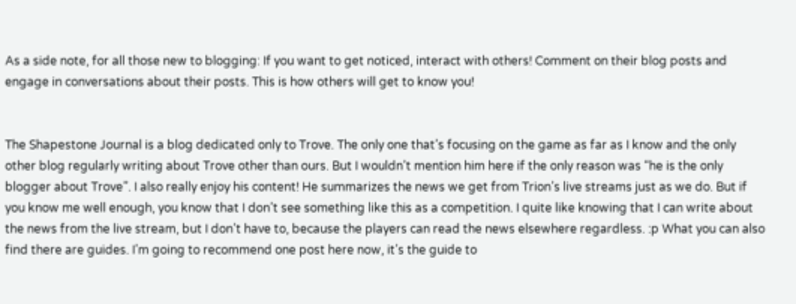As a side note, for all those new to blogging: If you want to get noticed, interact with others! Comment on their blog posts and engage in conversations about their posts. This is how others will get to know you!


The Shapestone Journal is a blog dedicated only to Trove. The only one that’s focusing on the game as far as I know and the only other blog regularly writing about Trove other than ours. But I wouldn’t mention him here if the only reason was “he is the only blogger about Trove”. I also really enjoy his content! He summarizes the news we get from Trion’s live streams just as we do. But if you know me well enough, you know that I don’t see something like this as a competition. I quite like knowing that I can write about the news from the live stream, but I don’t have to, because the players can read the news elsewhere regardless. :p What you can also find there are guides. I’m going to recommend one post here now, it’s the guide to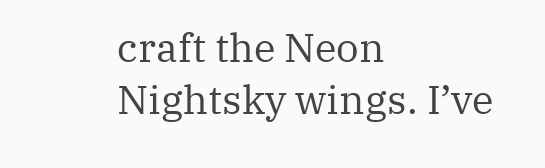craft the Neon Nightsky wings. I’ve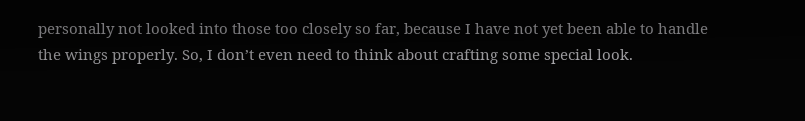personally not looked into those too closely so far, because I have not yet been able to handle the wings properly. So, I don’t even need to think about crafting some special look.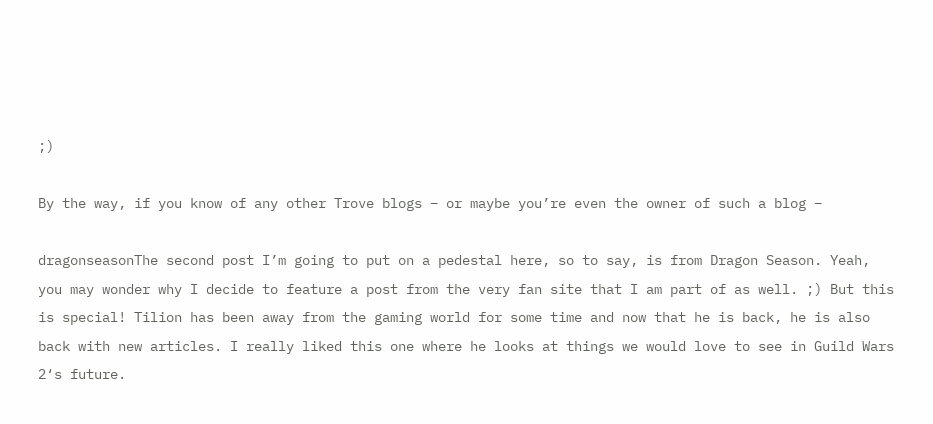;)

By the way, if you know of any other Trove blogs – or maybe you’re even the owner of such a blog –

dragonseasonThe second post I’m going to put on a pedestal here, so to say, is from Dragon Season. Yeah, you may wonder why I decide to feature a post from the very fan site that I am part of as well. ;) But this is special! Tilion has been away from the gaming world for some time and now that he is back, he is also back with new articles. I really liked this one where he looks at things we would love to see in Guild Wars 2‘s future.